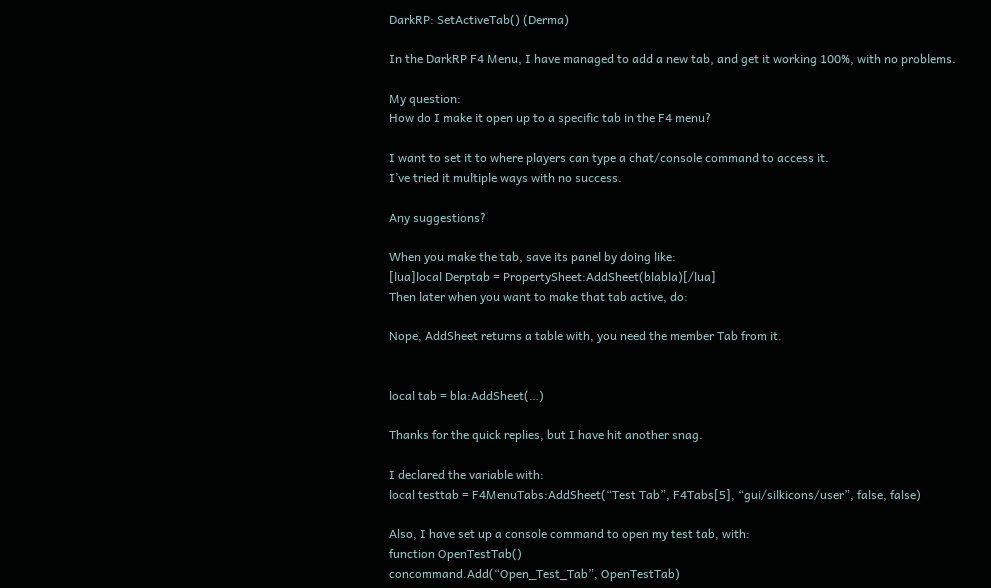DarkRP: SetActiveTab() (Derma)

In the DarkRP F4 Menu, I have managed to add a new tab, and get it working 100%, with no problems.

My question:
How do I make it open up to a specific tab in the F4 menu?

I want to set it to where players can type a chat/console command to access it.
I’ve tried it multiple ways with no success.

Any suggestions?

When you make the tab, save its panel by doing like:
[lua]local Derptab = PropertySheet:AddSheet(blabla)[/lua]
Then later when you want to make that tab active, do:

Nope, AddSheet returns a table with, you need the member Tab from it.


local tab = bla:AddSheet(…)

Thanks for the quick replies, but I have hit another snag.

I declared the variable with:
local testtab = F4MenuTabs:AddSheet(“Test Tab”, F4Tabs[5], “gui/silkicons/user”, false, false)

Also, I have set up a console command to open my test tab, with:
function OpenTestTab()
concommand.Add(“Open_Test_Tab”, OpenTestTab)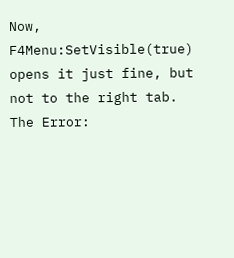Now, F4Menu:SetVisible(true) opens it just fine, but not to the right tab.
The Error: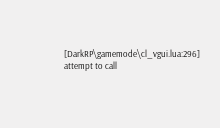[DarkRP\gamemode\cl_vgui.lua:296] attempt to call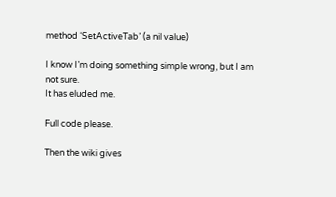method ‘SetActiveTab’ (a nil value)

I know I’m doing something simple wrong, but I am not sure.
It has eluded me.

Full code please.

Then the wiki gives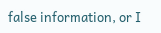false information, or I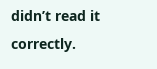didn’t read it correctly.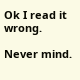Ok I read it wrong.

Never mind.